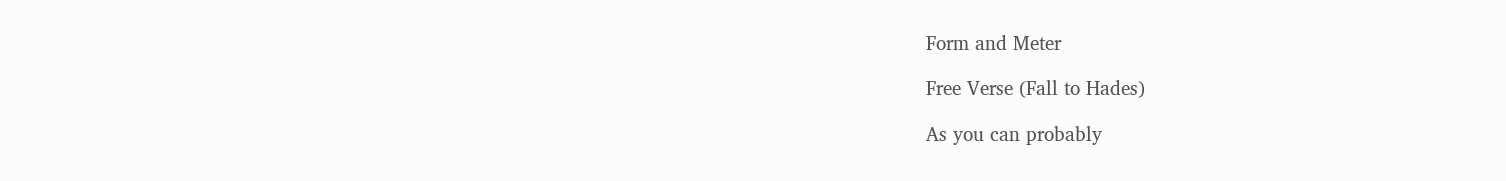Form and Meter

Free Verse (Fall to Hades)

As you can probably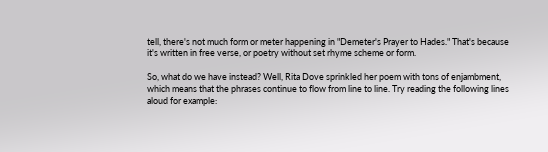tell, there's not much form or meter happening in "Demeter's Prayer to Hades." That's because it's written in free verse, or poetry without set rhyme scheme or form.

So, what do we have instead? Well, Rita Dove sprinkled her poem with tons of enjambment, which means that the phrases continue to flow from line to line. Try reading the following lines aloud for example: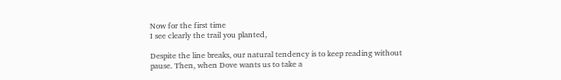Now for the first time
I see clearly the trail you planted,

Despite the line breaks, our natural tendency is to keep reading without pause. Then, when Dove wants us to take a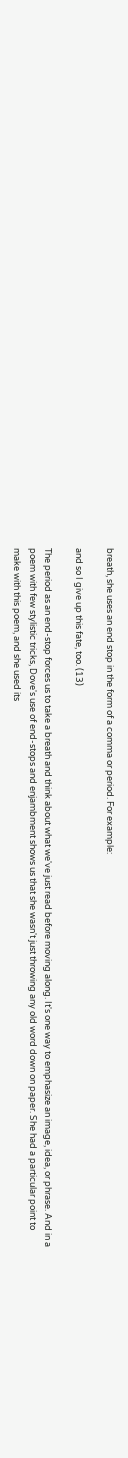breath, she uses an end stop in the form of a comma or period. For example:

and so I give up this fate, too. (13)

The period as an end-stop forces us to take a breath and think about what we've just read before moving along. It's one way to emphasize an image, idea, or phrase. And in a poem with few stylistic tricks, Dove's use of end-stops and enjambment shows us that she wasn't just throwing any old word down on paper. She had a particular point to make with this poem, and she used its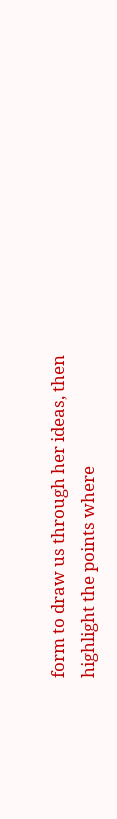form to draw us through her ideas, then highlight the points where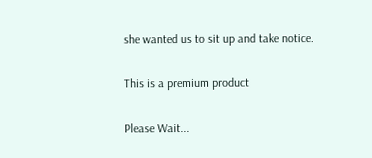she wanted us to sit up and take notice.

This is a premium product

Please Wait...